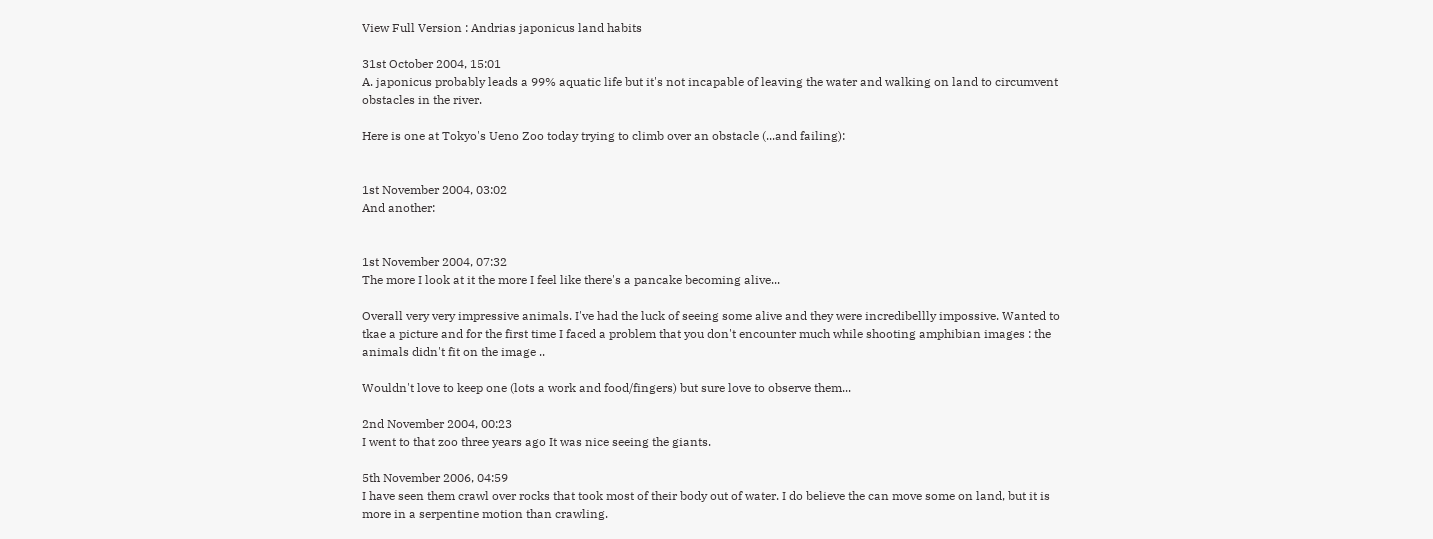View Full Version : Andrias japonicus land habits

31st October 2004, 15:01
A. japonicus probably leads a 99% aquatic life but it's not incapable of leaving the water and walking on land to circumvent obstacles in the river.

Here is one at Tokyo's Ueno Zoo today trying to climb over an obstacle (...and failing):


1st November 2004, 03:02
And another:


1st November 2004, 07:32
The more I look at it the more I feel like there's a pancake becoming alive...

Overall very very impressive animals. I've had the luck of seeing some alive and they were incredibellly impossive. Wanted to tkae a picture and for the first time I faced a problem that you don't encounter much while shooting amphibian images : the animals didn't fit on the image ..

Wouldn't love to keep one (lots a work and food/fingers) but sure love to observe them...

2nd November 2004, 00:23
I went to that zoo three years ago It was nice seeing the giants.

5th November 2006, 04:59
I have seen them crawl over rocks that took most of their body out of water. I do believe the can move some on land, but it is more in a serpentine motion than crawling.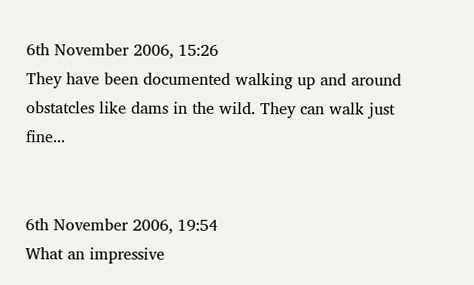6th November 2006, 15:26
They have been documented walking up and around obstatcles like dams in the wild. They can walk just fine...


6th November 2006, 19:54
What an impressive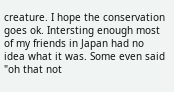creature. I hope the conservation goes ok. Intersting enough most of my friends in Japan had no idea what it was. Some even said "oh that not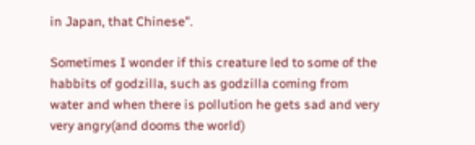in Japan, that Chinese".

Sometimes I wonder if this creature led to some of the habbits of godzilla, such as godzilla coming from water and when there is pollution he gets sad and very very angry(and dooms the world)